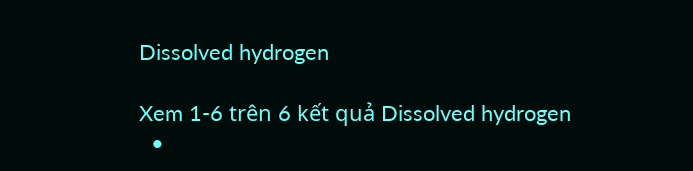Dissolved hydrogen

Xem 1-6 trên 6 kết quả Dissolved hydrogen
  •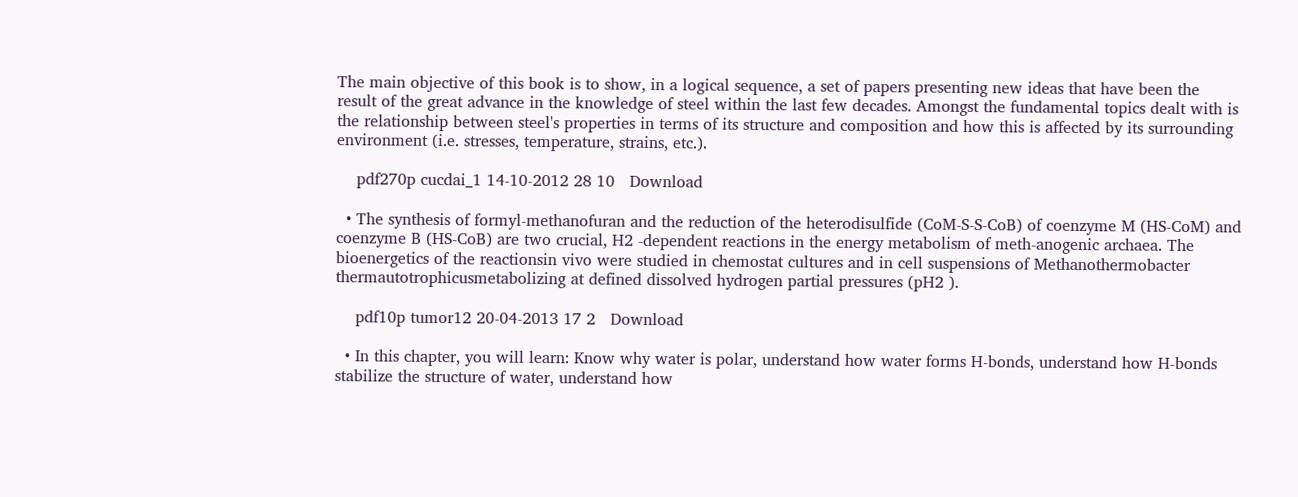The main objective of this book is to show, in a logical sequence, a set of papers presenting new ideas that have been the result of the great advance in the knowledge of steel within the last few decades. Amongst the fundamental topics dealt with is the relationship between steel's properties in terms of its structure and composition and how this is affected by its surrounding environment (i.e. stresses, temperature, strains, etc.).

    pdf270p cucdai_1 14-10-2012 28 10   Download

  • The synthesis of formyl-methanofuran and the reduction of the heterodisulfide (CoM-S-S-CoB) of coenzyme M (HS-CoM) and coenzyme B (HS-CoB) are two crucial, H2 -dependent reactions in the energy metabolism of meth-anogenic archaea. The bioenergetics of the reactionsin vivo were studied in chemostat cultures and in cell suspensions of Methanothermobacter thermautotrophicusmetabolizing at defined dissolved hydrogen partial pressures (pH2 ).

    pdf10p tumor12 20-04-2013 17 2   Download

  • In this chapter, you will learn: Know why water is polar, understand how water forms H-bonds, understand how H-bonds stabilize the structure of water, understand how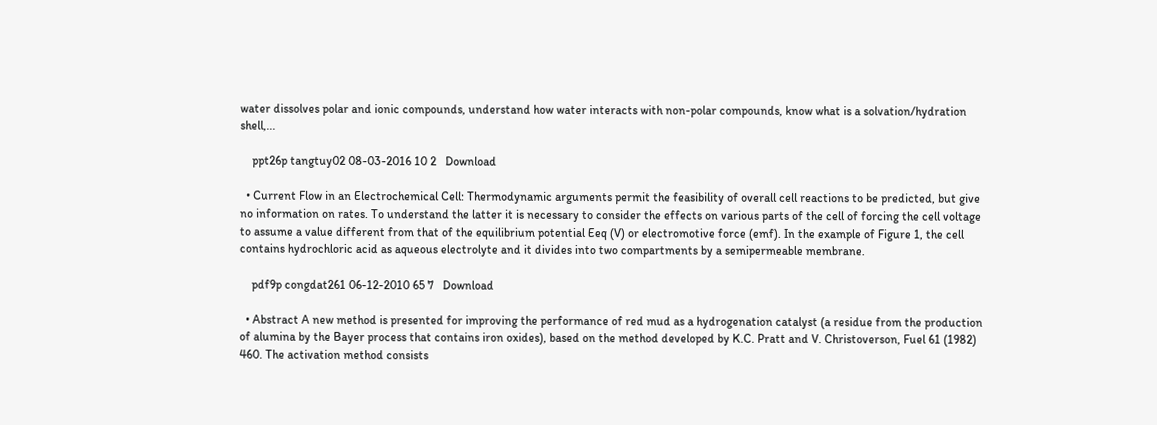water dissolves polar and ionic compounds, understand how water interacts with non-polar compounds, know what is a solvation/hydration shell,...

    ppt26p tangtuy02 08-03-2016 10 2   Download

  • Current Flow in an Electrochemical Cell: Thermodynamic arguments permit the feasibility of overall cell reactions to be predicted, but give no information on rates. To understand the latter it is necessary to consider the effects on various parts of the cell of forcing the cell voltage to assume a value different from that of the equilibrium potential Eeq (V) or electromotive force (emf). In the example of Figure 1, the cell contains hydrochloric acid as aqueous electrolyte and it divides into two compartments by a semipermeable membrane.

    pdf9p congdat261 06-12-2010 65 7   Download

  • Abstract A new method is presented for improving the performance of red mud as a hydrogenation catalyst (a residue from the production of alumina by the Bayer process that contains iron oxides), based on the method developed by K.C. Pratt and V. Christoverson, Fuel 61 (1982) 460. The activation method consists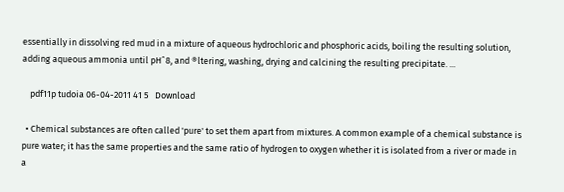essentially in dissolving red mud in a mixture of aqueous hydrochloric and phosphoric acids, boiling the resulting solution, adding aqueous ammonia until pHˆ8, and ®ltering, washing, drying and calcining the resulting precipitate. ...

    pdf11p tudoia 06-04-2011 41 5   Download

  • Chemical substances are often called 'pure' to set them apart from mixtures. A common example of a chemical substance is pure water; it has the same properties and the same ratio of hydrogen to oxygen whether it is isolated from a river or made in a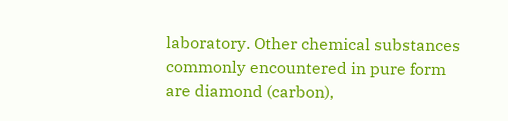laboratory. Other chemical substances commonly encountered in pure form are diamond (carbon),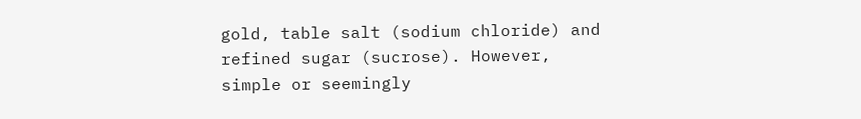gold, table salt (sodium chloride) and refined sugar (sucrose). However, simple or seemingly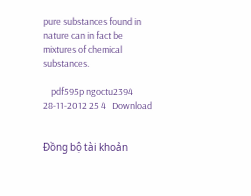pure substances found in nature can in fact be mixtures of chemical substances.

    pdf595p ngoctu2394 28-11-2012 25 4   Download


Đồng bộ tài khoản